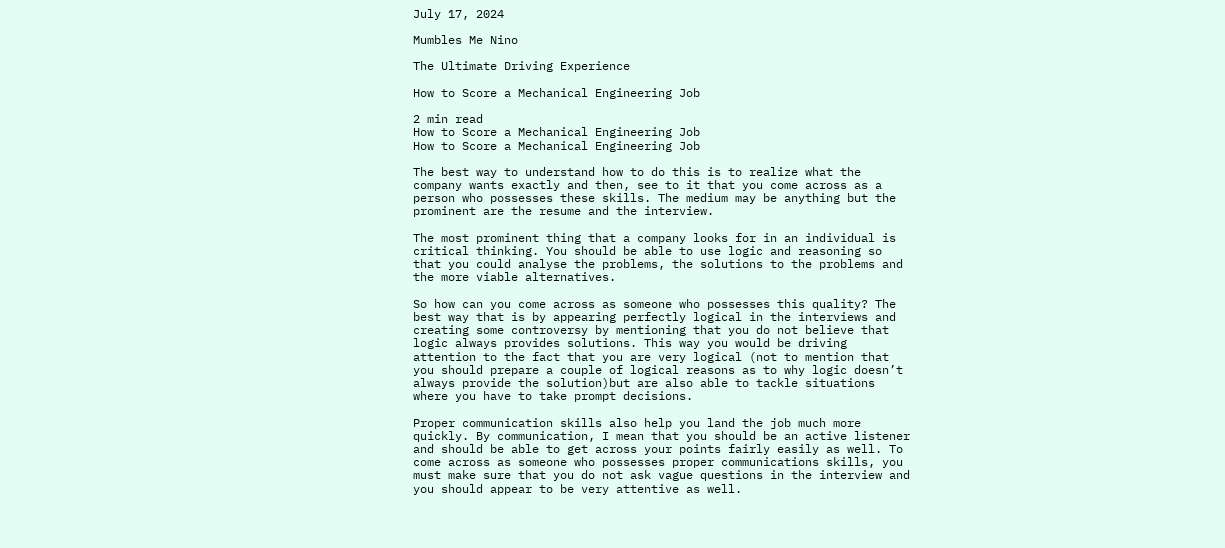July 17, 2024

Mumbles Me Nino

The Ultimate Driving Experience

How to Score a Mechanical Engineering Job

2 min read
How to Score a Mechanical Engineering Job
How to Score a Mechanical Engineering Job

The best way to understand how to do this is to realize what the company wants exactly and then, see to it that you come across as a person who possesses these skills. The medium may be anything but the prominent are the resume and the interview.

The most prominent thing that a company looks for in an individual is critical thinking. You should be able to use logic and reasoning so that you could analyse the problems, the solutions to the problems and the more viable alternatives.

So how can you come across as someone who possesses this quality? The best way that is by appearing perfectly logical in the interviews and creating some controversy by mentioning that you do not believe that logic always provides solutions. This way you would be driving attention to the fact that you are very logical (not to mention that you should prepare a couple of logical reasons as to why logic doesn’t always provide the solution)but are also able to tackle situations where you have to take prompt decisions.

Proper communication skills also help you land the job much more quickly. By communication, I mean that you should be an active listener and should be able to get across your points fairly easily as well. To come across as someone who possesses proper communications skills, you must make sure that you do not ask vague questions in the interview and you should appear to be very attentive as well.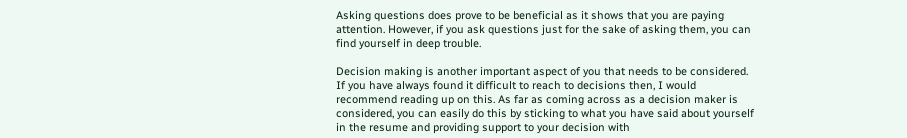Asking questions does prove to be beneficial as it shows that you are paying attention. However, if you ask questions just for the sake of asking them, you can find yourself in deep trouble.

Decision making is another important aspect of you that needs to be considered. If you have always found it difficult to reach to decisions then, I would recommend reading up on this. As far as coming across as a decision maker is considered, you can easily do this by sticking to what you have said about yourself in the resume and providing support to your decision with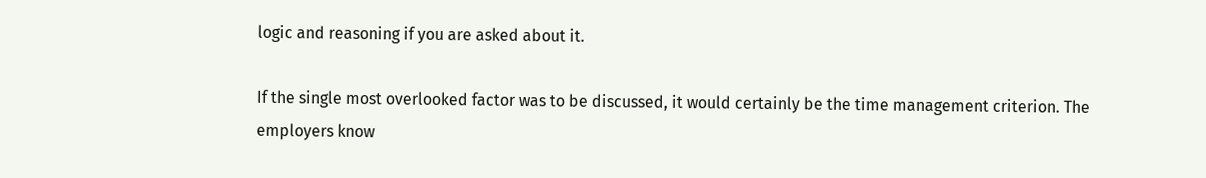logic and reasoning if you are asked about it.

If the single most overlooked factor was to be discussed, it would certainly be the time management criterion. The employers know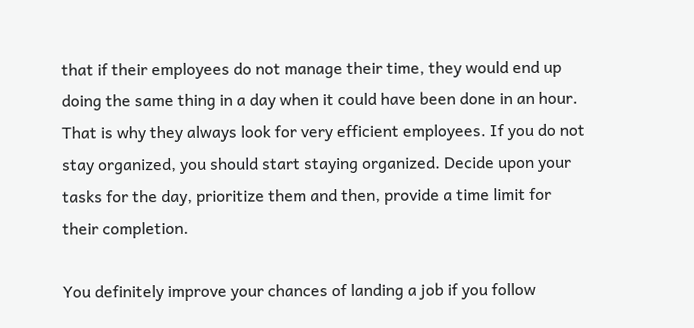that if their employees do not manage their time, they would end up doing the same thing in a day when it could have been done in an hour. That is why they always look for very efficient employees. If you do not stay organized, you should start staying organized. Decide upon your tasks for the day, prioritize them and then, provide a time limit for their completion.

You definitely improve your chances of landing a job if you follow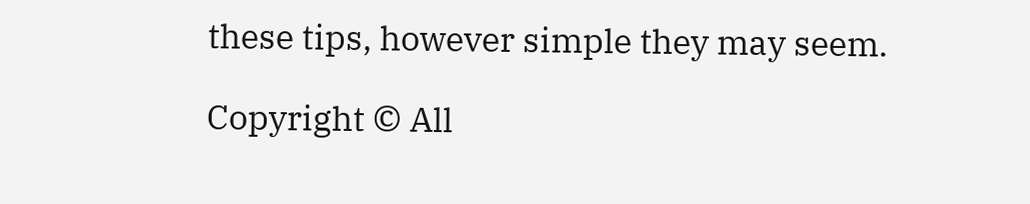these tips, however simple they may seem.

Copyright © All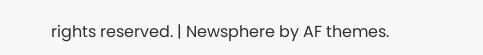rights reserved. | Newsphere by AF themes.